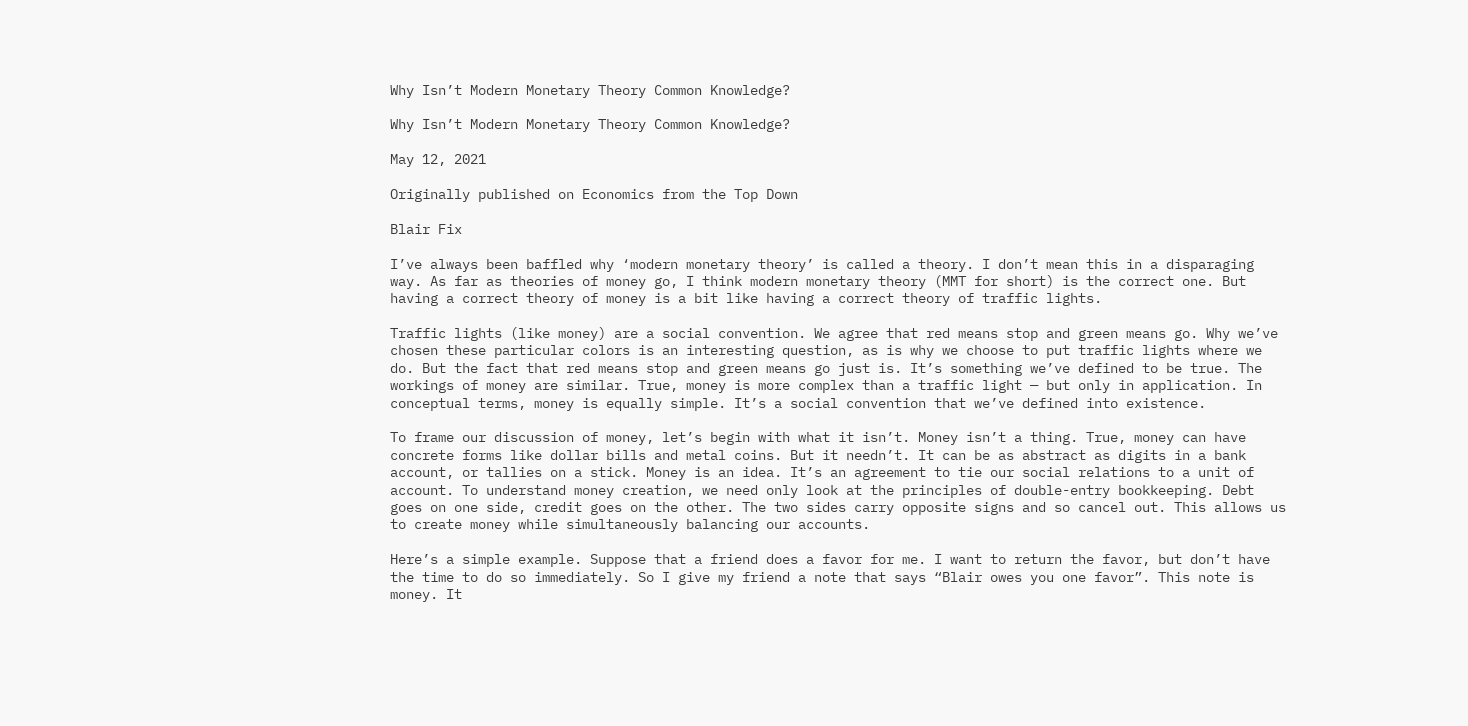Why Isn’t Modern Monetary Theory Common Knowledge?

Why Isn’t Modern Monetary Theory Common Knowledge?

May 12, 2021

Originally published on Economics from the Top Down

Blair Fix

I’ve always been baffled why ‘modern monetary theory’ is called a theory. I don’t mean this in a disparaging way. As far as theories of money go, I think modern monetary theory (MMT for short) is the correct one. But having a correct theory of money is a bit like having a correct theory of traffic lights.

Traffic lights (like money) are a social convention. We agree that red means stop and green means go. Why we’ve chosen these particular colors is an interesting question, as is why we choose to put traffic lights where we do. But the fact that red means stop and green means go just is. It’s something we’ve defined to be true. The workings of money are similar. True, money is more complex than a traffic light — but only in application. In conceptual terms, money is equally simple. It’s a social convention that we’ve defined into existence.

To frame our discussion of money, let’s begin with what it isn’t. Money isn’t a thing. True, money can have concrete forms like dollar bills and metal coins. But it needn’t. It can be as abstract as digits in a bank account, or tallies on a stick. Money is an idea. It’s an agreement to tie our social relations to a unit of account. To understand money creation, we need only look at the principles of double-entry bookkeeping. Debt goes on one side, credit goes on the other. The two sides carry opposite signs and so cancel out. This allows us to create money while simultaneously balancing our accounts.

Here’s a simple example. Suppose that a friend does a favor for me. I want to return the favor, but don’t have the time to do so immediately. So I give my friend a note that says “Blair owes you one favor”. This note is money. It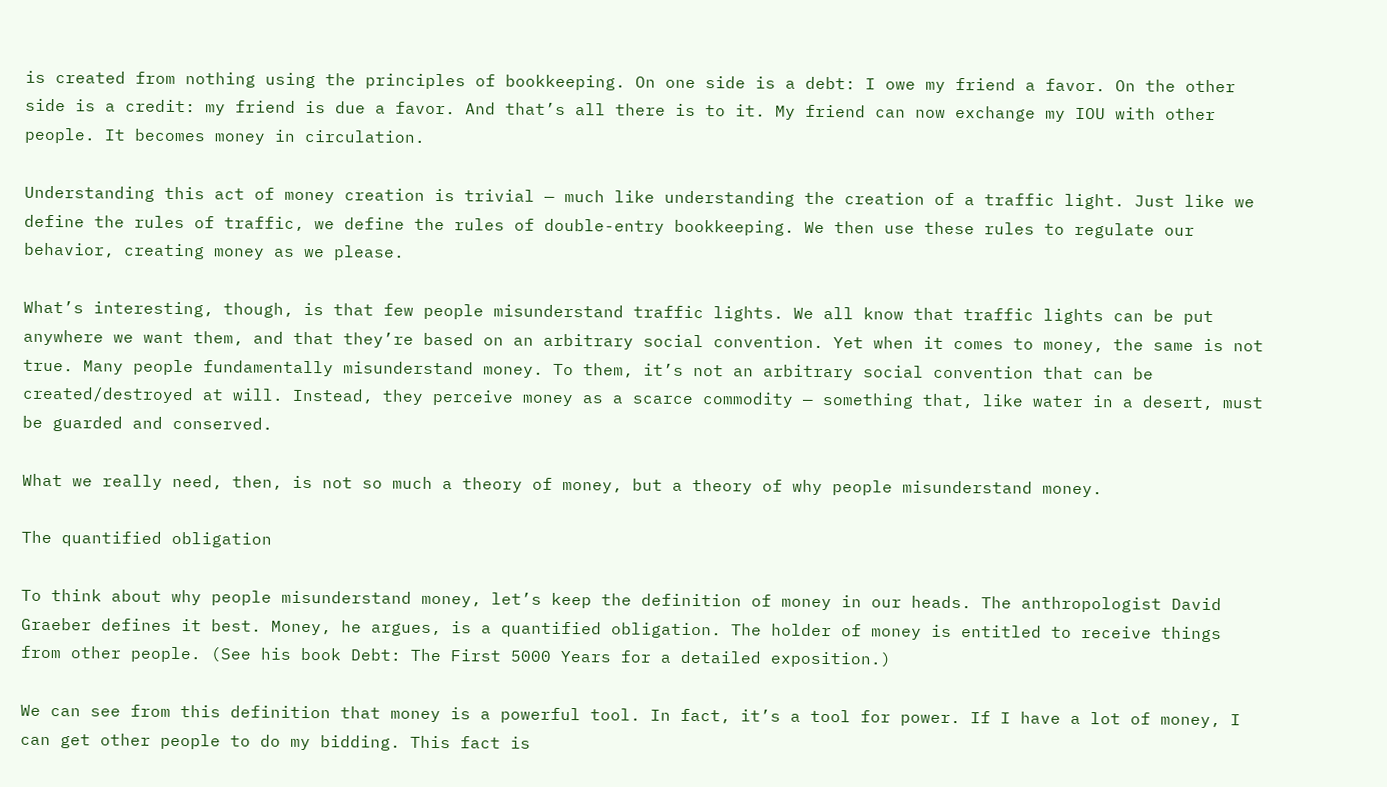is created from nothing using the principles of bookkeeping. On one side is a debt: I owe my friend a favor. On the other side is a credit: my friend is due a favor. And that’s all there is to it. My friend can now exchange my IOU with other people. It becomes money in circulation.

Understanding this act of money creation is trivial — much like understanding the creation of a traffic light. Just like we define the rules of traffic, we define the rules of double-entry bookkeeping. We then use these rules to regulate our behavior, creating money as we please.

What’s interesting, though, is that few people misunderstand traffic lights. We all know that traffic lights can be put anywhere we want them, and that they’re based on an arbitrary social convention. Yet when it comes to money, the same is not true. Many people fundamentally misunderstand money. To them, it’s not an arbitrary social convention that can be created/destroyed at will. Instead, they perceive money as a scarce commodity — something that, like water in a desert, must be guarded and conserved.

What we really need, then, is not so much a theory of money, but a theory of why people misunderstand money.

The quantified obligation

To think about why people misunderstand money, let’s keep the definition of money in our heads. The anthropologist David Graeber defines it best. Money, he argues, is a quantified obligation. The holder of money is entitled to receive things from other people. (See his book Debt: The First 5000 Years for a detailed exposition.)

We can see from this definition that money is a powerful tool. In fact, it’s a tool for power. If I have a lot of money, I can get other people to do my bidding. This fact is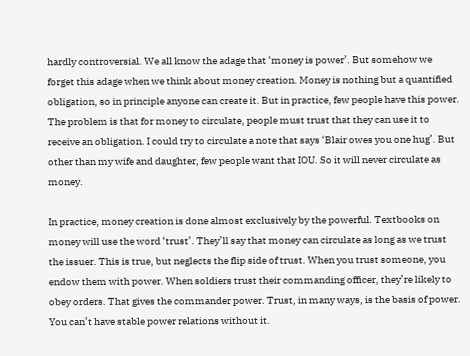hardly controversial. We all know the adage that ‘money is power’. But somehow we forget this adage when we think about money creation. Money is nothing but a quantified obligation, so in principle anyone can create it. But in practice, few people have this power. The problem is that for money to circulate, people must trust that they can use it to receive an obligation. I could try to circulate a note that says ‘Blair owes you one hug’. But other than my wife and daughter, few people want that IOU. So it will never circulate as money.

In practice, money creation is done almost exclusively by the powerful. Textbooks on money will use the word ‘trust’. They’ll say that money can circulate as long as we trust the issuer. This is true, but neglects the flip side of trust. When you trust someone, you endow them with power. When soldiers trust their commanding officer, they’re likely to obey orders. That gives the commander power. Trust, in many ways, is the basis of power. You can’t have stable power relations without it.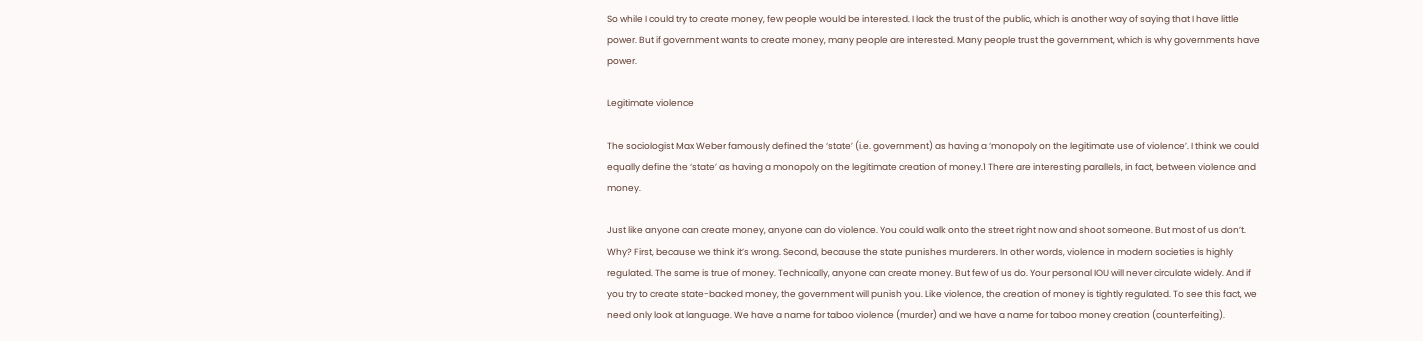So while I could try to create money, few people would be interested. I lack the trust of the public, which is another way of saying that I have little power. But if government wants to create money, many people are interested. Many people trust the government, which is why governments have power.

Legitimate violence

The sociologist Max Weber famously defined the ‘state’ (i.e. government) as having a ‘monopoly on the legitimate use of violence’. I think we could equally define the ‘state’ as having a monopoly on the legitimate creation of money.1 There are interesting parallels, in fact, between violence and money.

Just like anyone can create money, anyone can do violence. You could walk onto the street right now and shoot someone. But most of us don’t. Why? First, because we think it’s wrong. Second, because the state punishes murderers. In other words, violence in modern societies is highly regulated. The same is true of money. Technically, anyone can create money. But few of us do. Your personal IOU will never circulate widely. And if you try to create state-backed money, the government will punish you. Like violence, the creation of money is tightly regulated. To see this fact, we need only look at language. We have a name for taboo violence (murder) and we have a name for taboo money creation (counterfeiting).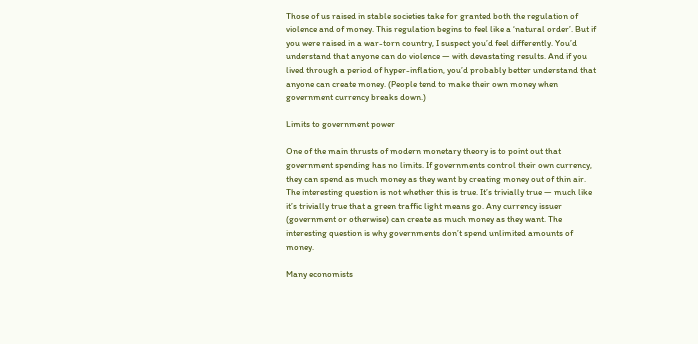Those of us raised in stable societies take for granted both the regulation of violence and of money. This regulation begins to feel like a ‘natural order’. But if you were raised in a war-torn country, I suspect you’d feel differently. You’d understand that anyone can do violence — with devastating results. And if you lived through a period of hyper-inflation, you’d probably better understand that anyone can create money. (People tend to make their own money when government currency breaks down.)

Limits to government power

One of the main thrusts of modern monetary theory is to point out that government spending has no limits. If governments control their own currency, they can spend as much money as they want by creating money out of thin air. The interesting question is not whether this is true. It’s trivially true — much like it’s trivially true that a green traffic light means go. Any currency issuer (government or otherwise) can create as much money as they want. The interesting question is why governments don’t spend unlimited amounts of money.

Many economists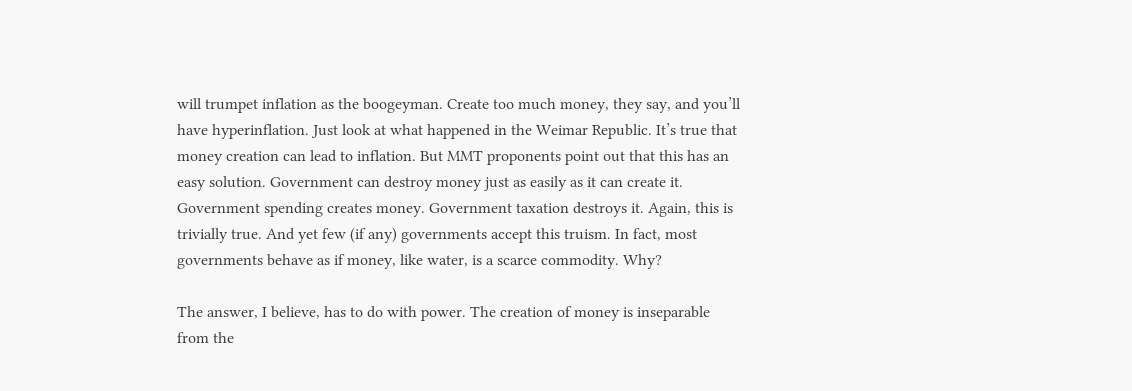will trumpet inflation as the boogeyman. Create too much money, they say, and you’ll have hyperinflation. Just look at what happened in the Weimar Republic. It’s true that money creation can lead to inflation. But MMT proponents point out that this has an easy solution. Government can destroy money just as easily as it can create it. Government spending creates money. Government taxation destroys it. Again, this is trivially true. And yet few (if any) governments accept this truism. In fact, most governments behave as if money, like water, is a scarce commodity. Why?

The answer, I believe, has to do with power. The creation of money is inseparable from the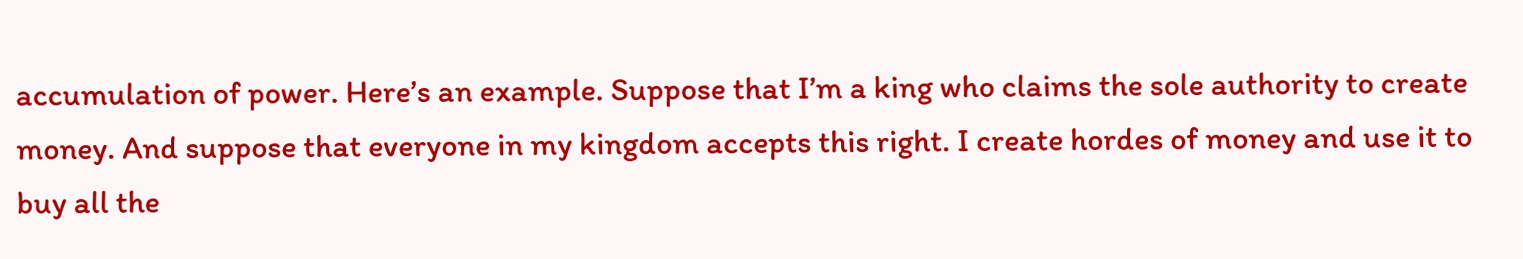accumulation of power. Here’s an example. Suppose that I’m a king who claims the sole authority to create money. And suppose that everyone in my kingdom accepts this right. I create hordes of money and use it to buy all the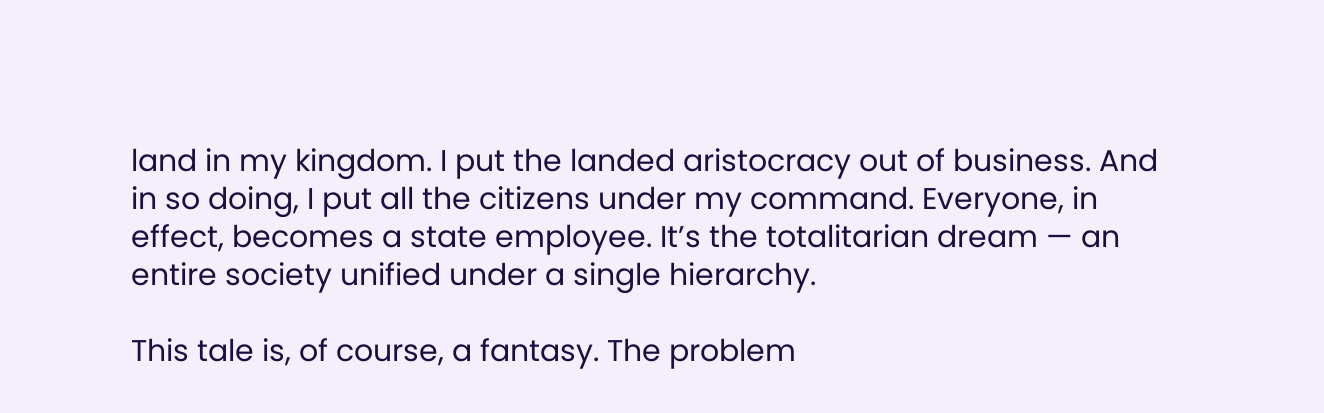land in my kingdom. I put the landed aristocracy out of business. And in so doing, I put all the citizens under my command. Everyone, in effect, becomes a state employee. It’s the totalitarian dream — an entire society unified under a single hierarchy.

This tale is, of course, a fantasy. The problem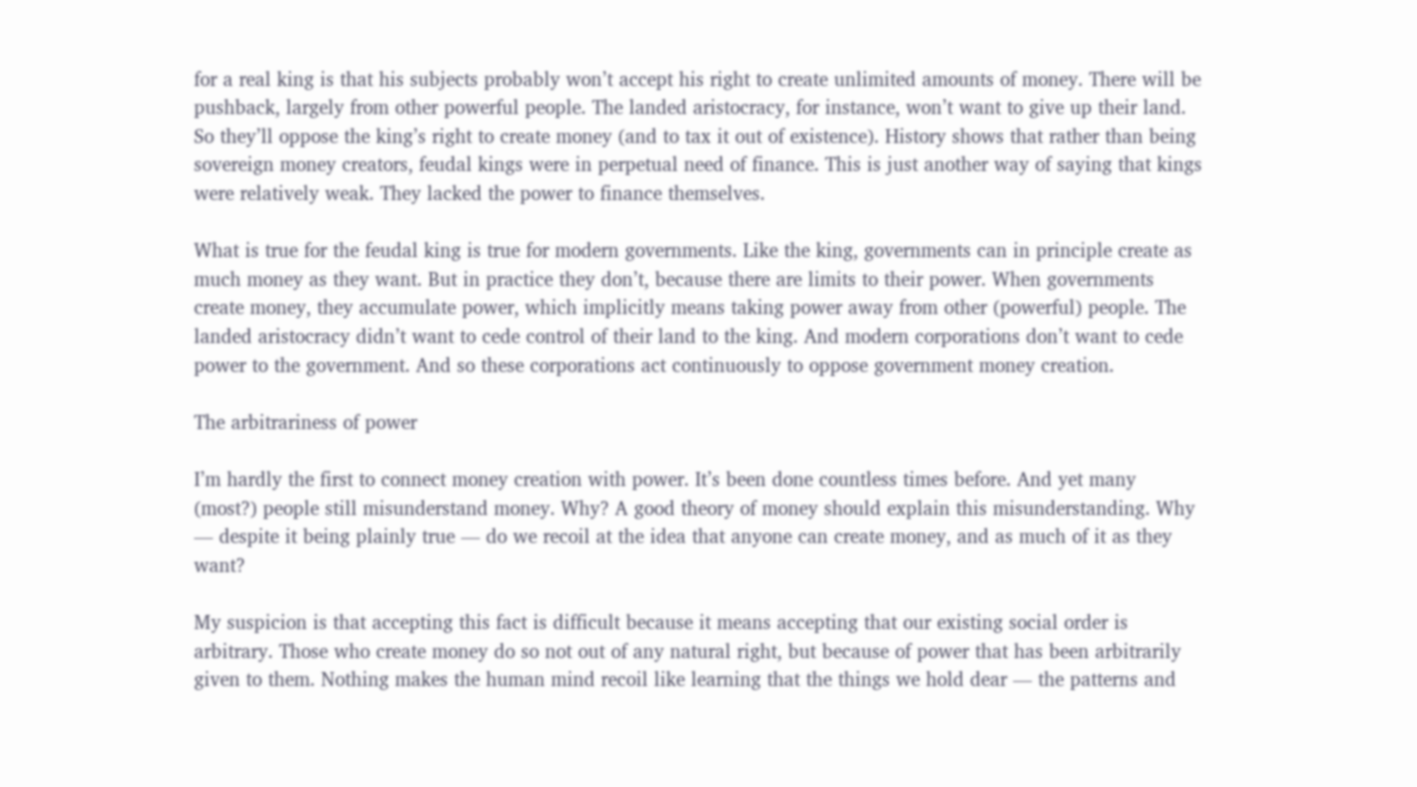for a real king is that his subjects probably won’t accept his right to create unlimited amounts of money. There will be pushback, largely from other powerful people. The landed aristocracy, for instance, won’t want to give up their land. So they’ll oppose the king’s right to create money (and to tax it out of existence). History shows that rather than being sovereign money creators, feudal kings were in perpetual need of finance. This is just another way of saying that kings were relatively weak. They lacked the power to finance themselves.

What is true for the feudal king is true for modern governments. Like the king, governments can in principle create as much money as they want. But in practice they don’t, because there are limits to their power. When governments create money, they accumulate power, which implicitly means taking power away from other (powerful) people. The landed aristocracy didn’t want to cede control of their land to the king. And modern corporations don’t want to cede power to the government. And so these corporations act continuously to oppose government money creation.

The arbitrariness of power

I’m hardly the first to connect money creation with power. It’s been done countless times before. And yet many (most?) people still misunderstand money. Why? A good theory of money should explain this misunderstanding. Why — despite it being plainly true — do we recoil at the idea that anyone can create money, and as much of it as they want?

My suspicion is that accepting this fact is difficult because it means accepting that our existing social order is arbitrary. Those who create money do so not out of any natural right, but because of power that has been arbitrarily given to them. Nothing makes the human mind recoil like learning that the things we hold dear — the patterns and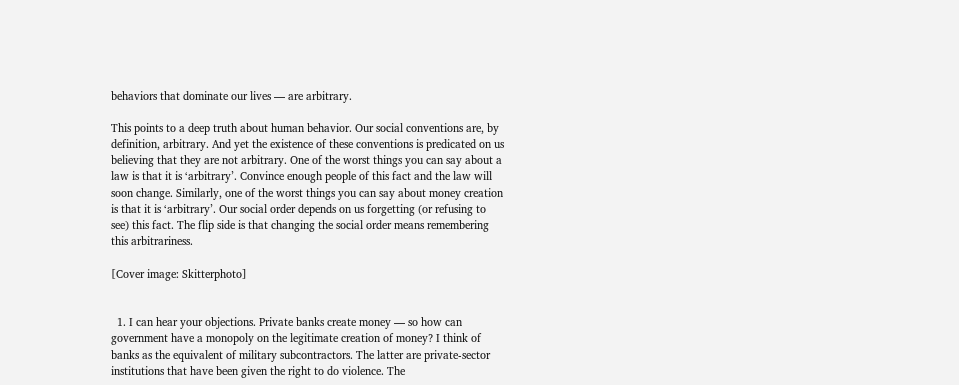behaviors that dominate our lives — are arbitrary.

This points to a deep truth about human behavior. Our social conventions are, by definition, arbitrary. And yet the existence of these conventions is predicated on us believing that they are not arbitrary. One of the worst things you can say about a law is that it is ‘arbitrary’. Convince enough people of this fact and the law will soon change. Similarly, one of the worst things you can say about money creation is that it is ‘arbitrary’. Our social order depends on us forgetting (or refusing to see) this fact. The flip side is that changing the social order means remembering this arbitrariness.

[Cover image: Skitterphoto]


  1. I can hear your objections. Private banks create money — so how can government have a monopoly on the legitimate creation of money? I think of banks as the equivalent of military subcontractors. The latter are private-sector institutions that have been given the right to do violence. The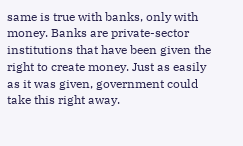same is true with banks, only with money. Banks are private-sector institutions that have been given the right to create money. Just as easily as it was given, government could take this right away.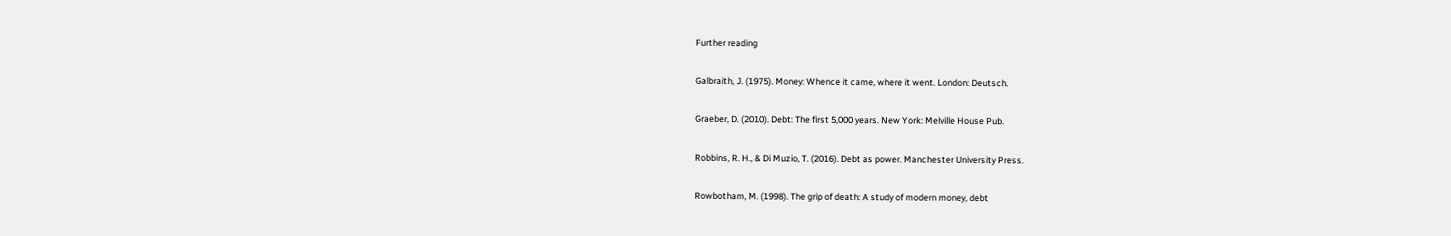Further reading

Galbraith, J. (1975). Money: Whence it came, where it went. London: Deutsch.

Graeber, D. (2010). Debt: The first 5,000 years. New York: Melville House Pub.

Robbins, R. H., & Di Muzio, T. (2016). Debt as power. Manchester University Press.

Rowbotham, M. (1998). The grip of death: A study of modern money, debt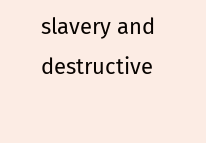slavery and destructive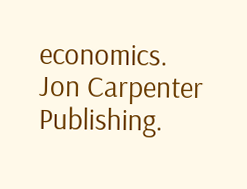economics. Jon Carpenter Publishing.